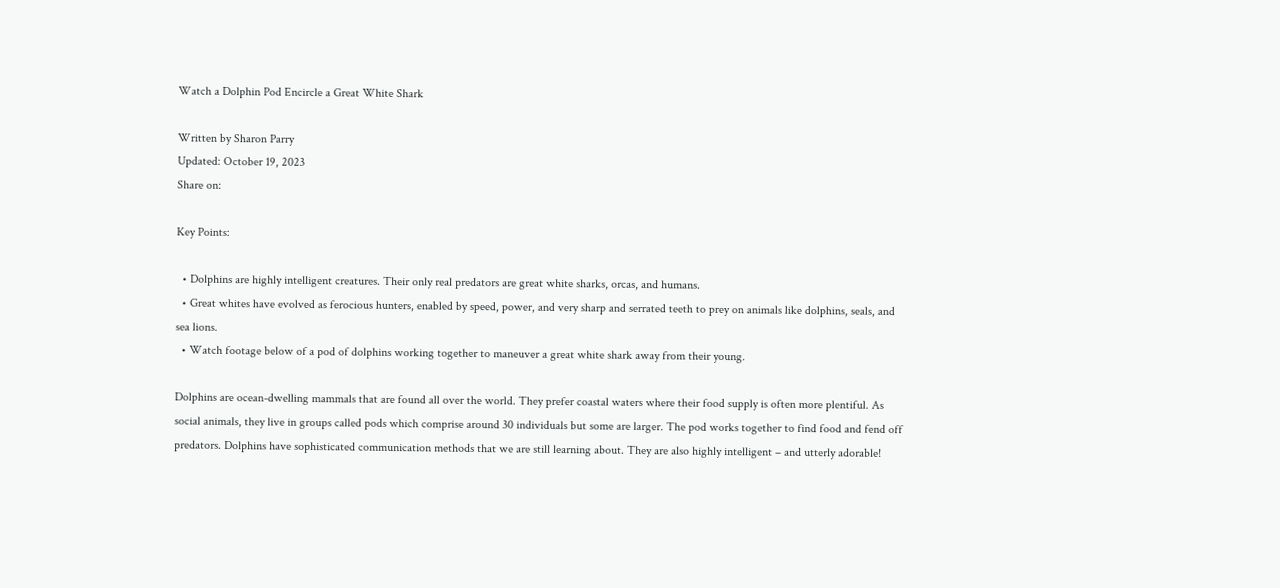Watch a Dolphin Pod Encircle a Great White Shark

Written by Sharon Parry
Updated: October 19, 2023
Share on:

Key Points:

  • Dolphins are highly intelligent creatures. Their only real predators are great white sharks, orcas, and humans.
  • Great whites have evolved as ferocious hunters, enabled by speed, power, and very sharp and serrated teeth to prey on animals like dolphins, seals, and sea lions.
  • Watch footage below of a pod of dolphins working together to maneuver a great white shark away from their young.

Dolphins are ocean-dwelling mammals that are found all over the world. They prefer coastal waters where their food supply is often more plentiful. As social animals, they live in groups called pods which comprise around 30 individuals but some are larger. The pod works together to find food and fend off predators. Dolphins have sophisticated communication methods that we are still learning about. They are also highly intelligent – and utterly adorable!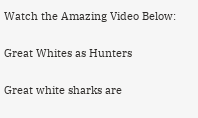Watch the Amazing Video Below:

Great Whites as Hunters

Great white sharks are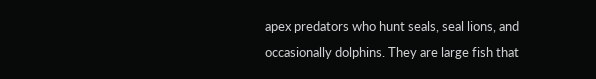apex predators who hunt seals, seal lions, and occasionally dolphins. They are large fish that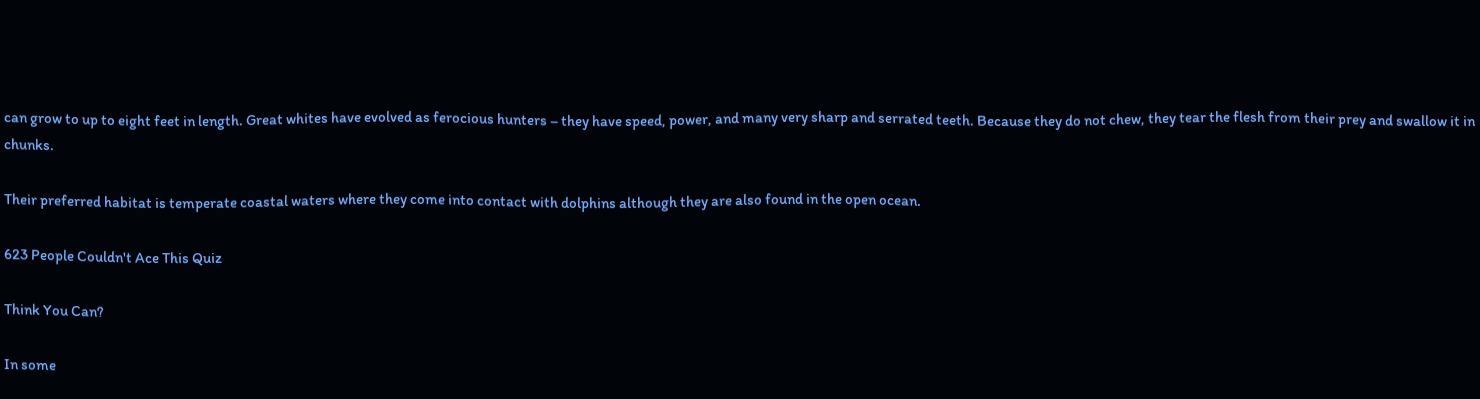can grow to up to eight feet in length. Great whites have evolved as ferocious hunters – they have speed, power, and many very sharp and serrated teeth. Because they do not chew, they tear the flesh from their prey and swallow it in chunks.

Their preferred habitat is temperate coastal waters where they come into contact with dolphins although they are also found in the open ocean.

623 People Couldn't Ace This Quiz

Think You Can?

In some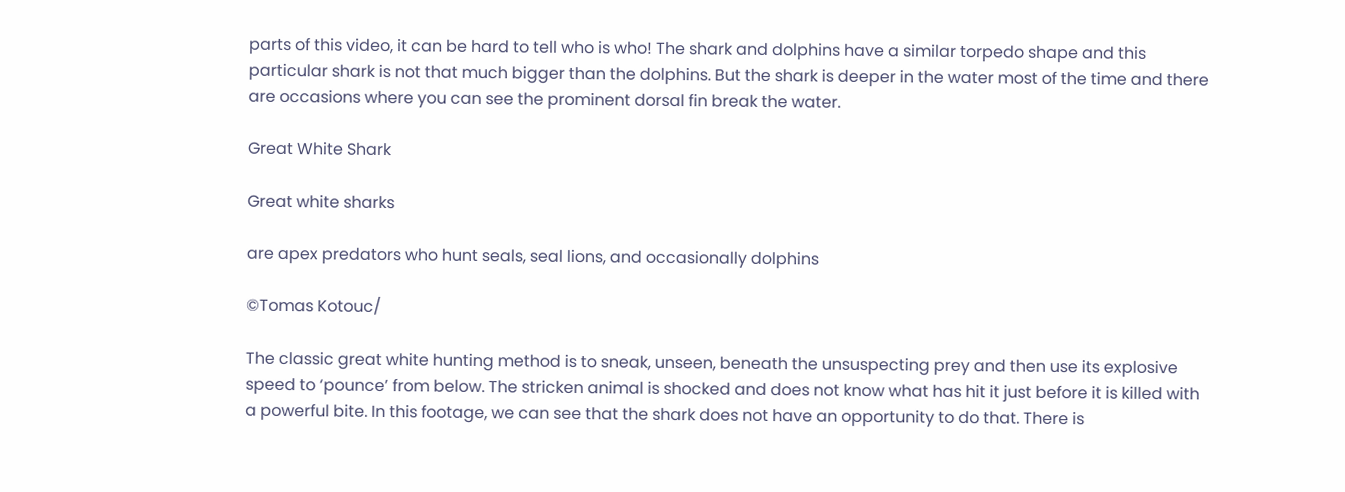parts of this video, it can be hard to tell who is who! The shark and dolphins have a similar torpedo shape and this particular shark is not that much bigger than the dolphins. But the shark is deeper in the water most of the time and there are occasions where you can see the prominent dorsal fin break the water.

Great White Shark

Great white sharks

are apex predators who hunt seals, seal lions, and occasionally dolphins

©Tomas Kotouc/

The classic great white hunting method is to sneak, unseen, beneath the unsuspecting prey and then use its explosive speed to ‘pounce’ from below. The stricken animal is shocked and does not know what has hit it just before it is killed with a powerful bite. In this footage, we can see that the shark does not have an opportunity to do that. There is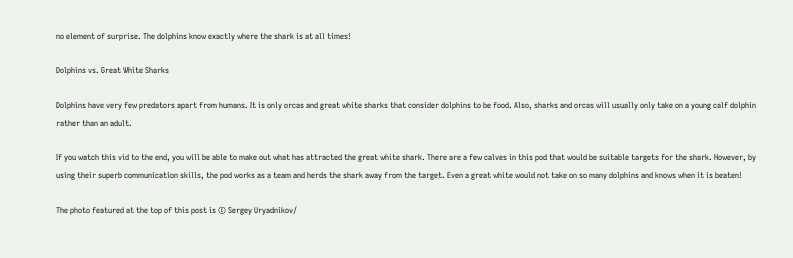no element of surprise. The dolphins know exactly where the shark is at all times!

Dolphins vs. Great White Sharks

Dolphins have very few predators apart from humans. It is only orcas and great white sharks that consider dolphins to be food. Also, sharks and orcas will usually only take on a young calf dolphin rather than an adult.

If you watch this vid to the end, you will be able to make out what has attracted the great white shark. There are a few calves in this pod that would be suitable targets for the shark. However, by using their superb communication skills, the pod works as a team and herds the shark away from the target. Even a great white would not take on so many dolphins and knows when it is beaten!

The photo featured at the top of this post is © Sergey Uryadnikov/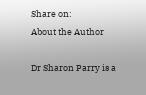Share on:
About the Author

Dr Sharon Parry is a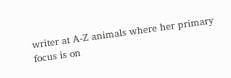writer at A-Z animals where her primary focus is on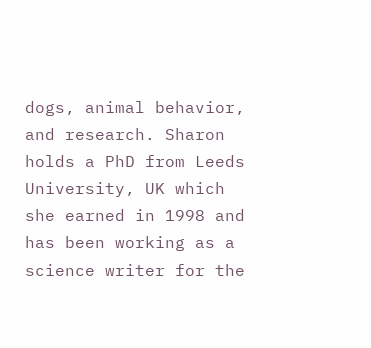dogs, animal behavior, and research. Sharon holds a PhD from Leeds University, UK which she earned in 1998 and has been working as a science writer for the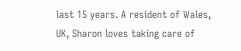last 15 years. A resident of Wales, UK, Sharon loves taking care of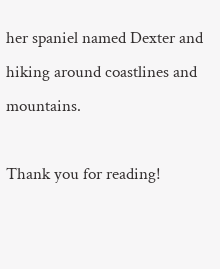her spaniel named Dexter and hiking around coastlines and mountains.

Thank you for reading!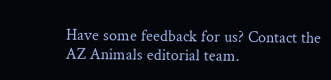Have some feedback for us? Contact the AZ Animals editorial team.